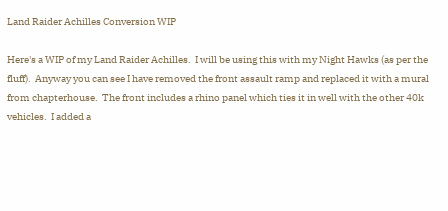Land Raider Achilles Conversion WIP

Here's a WIP of my Land Raider Achilles.  I will be using this with my Night Hawks (as per the fluff).  Anyway you can see I have removed the front assault ramp and replaced it with a mural from chapterhouse.  The front includes a rhino panel which ties it in well with the other 40k vehicles.  I added a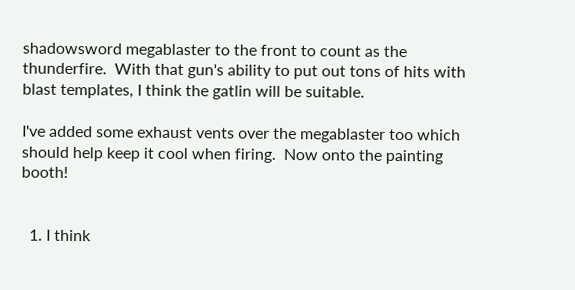shadowsword megablaster to the front to count as the thunderfire.  With that gun's ability to put out tons of hits with blast templates, I think the gatlin will be suitable.

I've added some exhaust vents over the megablaster too which should help keep it cool when firing.  Now onto the painting booth!


  1. I think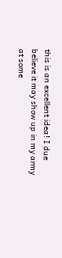this is an excellent idea! I due believe it may show up in my army at some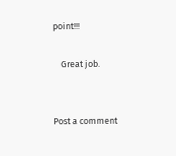point!!!

    Great job.


Post a comment